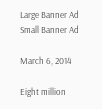Large Banner Ad
Small Banner Ad

March 6, 2014

Eight million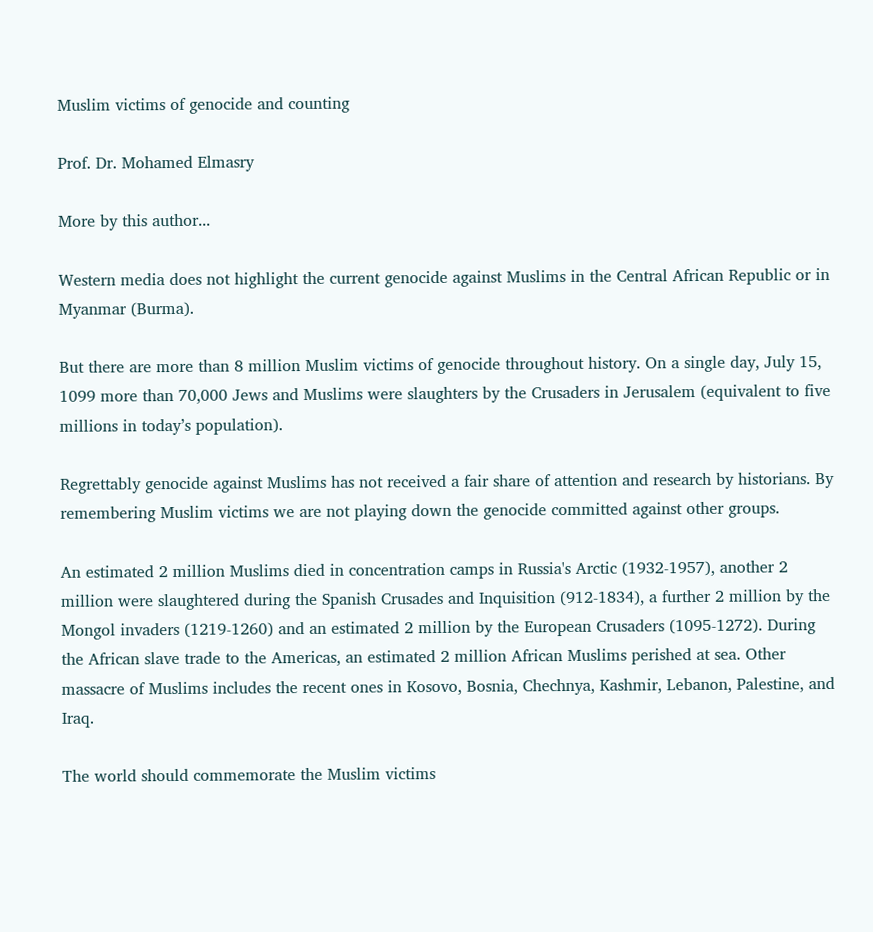Muslim victims of genocide and counting

Prof. Dr. Mohamed Elmasry

More by this author...

Western media does not highlight the current genocide against Muslims in the Central African Republic or in Myanmar (Burma).

But there are more than 8 million Muslim victims of genocide throughout history. On a single day, July 15, 1099 more than 70,000 Jews and Muslims were slaughters by the Crusaders in Jerusalem (equivalent to five millions in today’s population).

Regrettably genocide against Muslims has not received a fair share of attention and research by historians. By remembering Muslim victims we are not playing down the genocide committed against other groups.

An estimated 2 million Muslims died in concentration camps in Russia's Arctic (1932-1957), another 2 million were slaughtered during the Spanish Crusades and Inquisition (912-1834), a further 2 million by the Mongol invaders (1219-1260) and an estimated 2 million by the European Crusaders (1095-1272). During the African slave trade to the Americas, an estimated 2 million African Muslims perished at sea. Other massacre of Muslims includes the recent ones in Kosovo, Bosnia, Chechnya, Kashmir, Lebanon, Palestine, and Iraq.

The world should commemorate the Muslim victims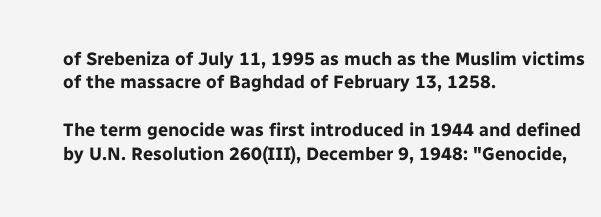of Srebeniza of July 11, 1995 as much as the Muslim victims of the massacre of Baghdad of February 13, 1258.

The term genocide was first introduced in 1944 and defined by U.N. Resolution 260(III), December 9, 1948: "Genocide,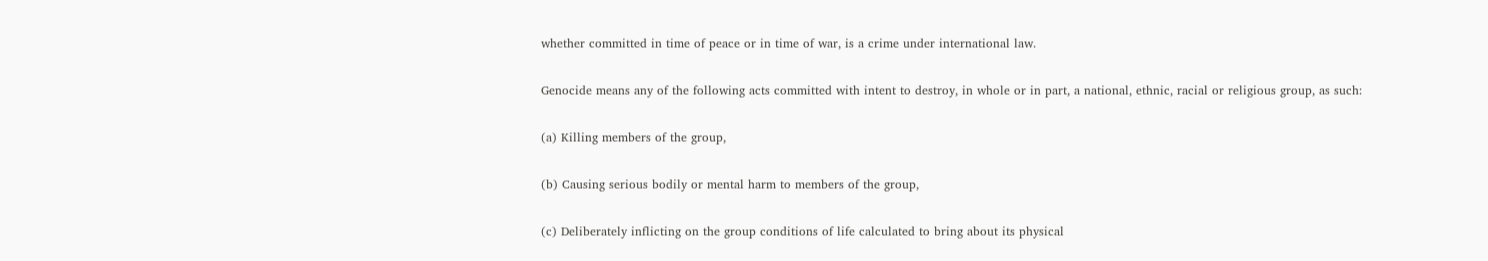whether committed in time of peace or in time of war, is a crime under international law.

Genocide means any of the following acts committed with intent to destroy, in whole or in part, a national, ethnic, racial or religious group, as such:

(a) Killing members of the group,

(b) Causing serious bodily or mental harm to members of the group,

(c) Deliberately inflicting on the group conditions of life calculated to bring about its physical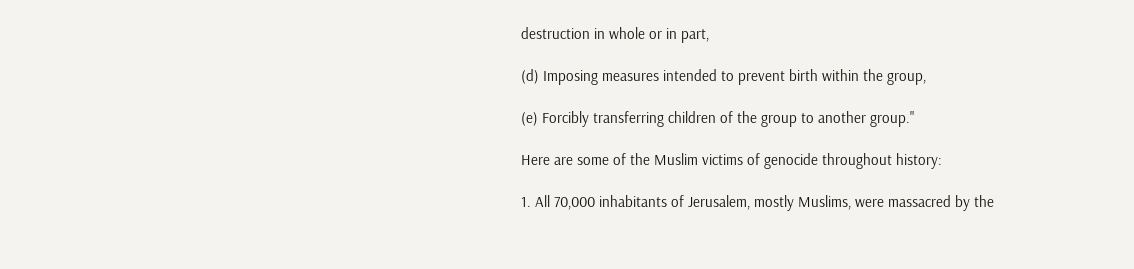destruction in whole or in part,

(d) Imposing measures intended to prevent birth within the group,

(e) Forcibly transferring children of the group to another group."

Here are some of the Muslim victims of genocide throughout history:

1. All 70,000 inhabitants of Jerusalem, mostly Muslims, were massacred by the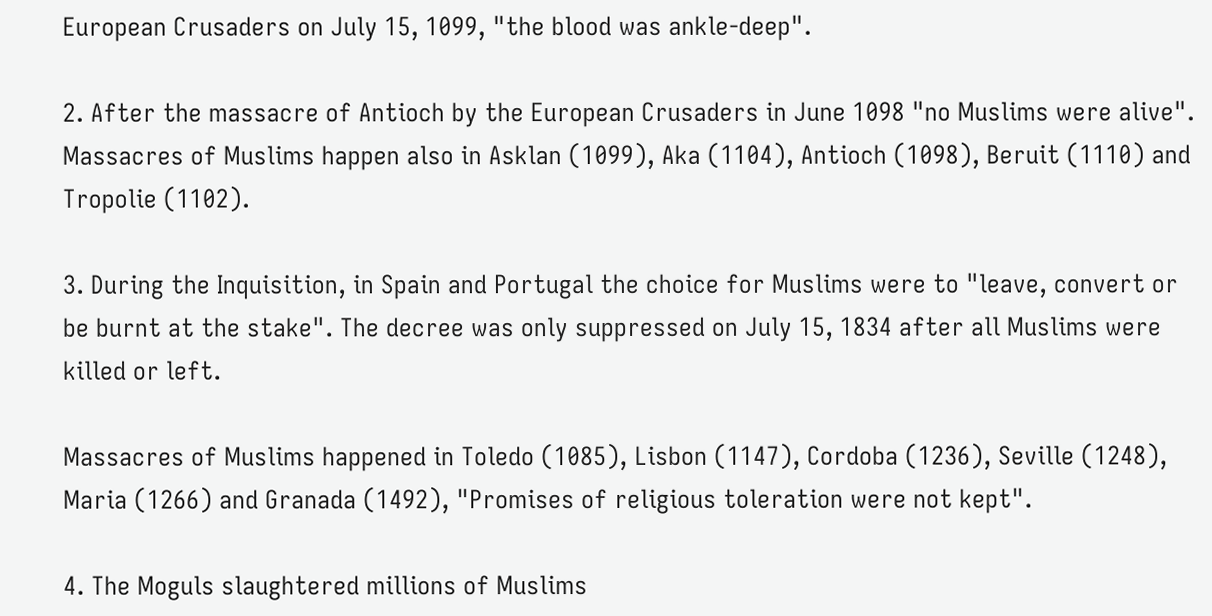European Crusaders on July 15, 1099, "the blood was ankle-deep".

2. After the massacre of Antioch by the European Crusaders in June 1098 "no Muslims were alive". Massacres of Muslims happen also in Asklan (1099), Aka (1104), Antioch (1098), Beruit (1110) and Tropolie (1102).

3. During the Inquisition, in Spain and Portugal the choice for Muslims were to "leave, convert or be burnt at the stake". The decree was only suppressed on July 15, 1834 after all Muslims were killed or left.

Massacres of Muslims happened in Toledo (1085), Lisbon (1147), Cordoba (1236), Seville (1248), Maria (1266) and Granada (1492), "Promises of religious toleration were not kept".

4. The Moguls slaughtered millions of Muslims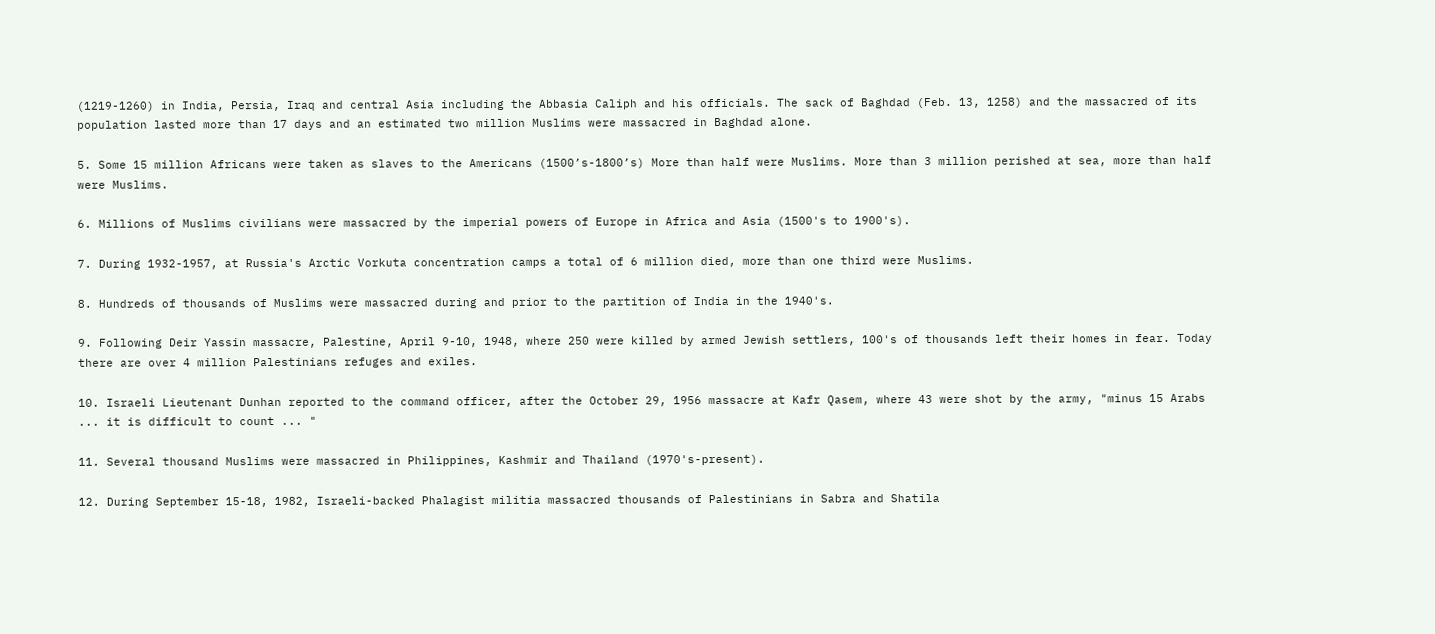(1219-1260) in India, Persia, Iraq and central Asia including the Abbasia Caliph and his officials. The sack of Baghdad (Feb. 13, 1258) and the massacred of its population lasted more than 17 days and an estimated two million Muslims were massacred in Baghdad alone.

5. Some 15 million Africans were taken as slaves to the Americans (1500’s-1800’s) More than half were Muslims. More than 3 million perished at sea, more than half were Muslims.

6. Millions of Muslims civilians were massacred by the imperial powers of Europe in Africa and Asia (1500's to 1900's).

7. During 1932-1957, at Russia's Arctic Vorkuta concentration camps a total of 6 million died, more than one third were Muslims.

8. Hundreds of thousands of Muslims were massacred during and prior to the partition of India in the 1940's.

9. Following Deir Yassin massacre, Palestine, April 9-10, 1948, where 250 were killed by armed Jewish settlers, 100's of thousands left their homes in fear. Today there are over 4 million Palestinians refuges and exiles.

10. Israeli Lieutenant Dunhan reported to the command officer, after the October 29, 1956 massacre at Kafr Qasem, where 43 were shot by the army, "minus 15 Arabs ... it is difficult to count ... "

11. Several thousand Muslims were massacred in Philippines, Kashmir and Thailand (1970's-present).

12. During September 15-18, 1982, Israeli-backed Phalagist militia massacred thousands of Palestinians in Sabra and Shatila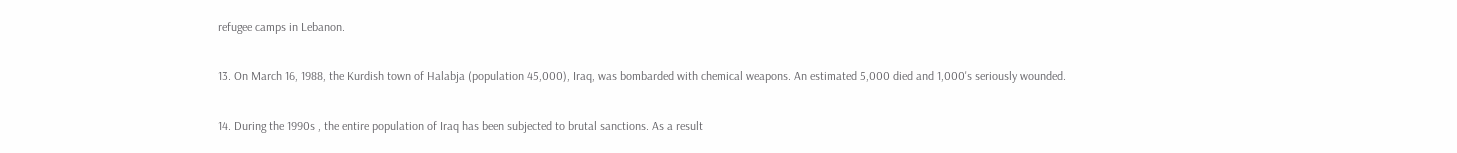refugee camps in Lebanon.

13. On March 16, 1988, the Kurdish town of Halabja (population 45,000), Iraq, was bombarded with chemical weapons. An estimated 5,000 died and 1,000's seriously wounded.

14. During the 1990s , the entire population of Iraq has been subjected to brutal sanctions. As a result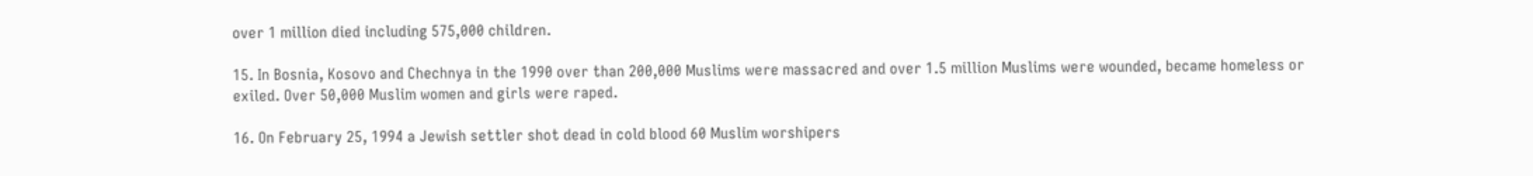over 1 million died including 575,000 children.

15. In Bosnia, Kosovo and Chechnya in the 1990 over than 200,000 Muslims were massacred and over 1.5 million Muslims were wounded, became homeless or exiled. Over 50,000 Muslim women and girls were raped.

16. On February 25, 1994 a Jewish settler shot dead in cold blood 60 Muslim worshipers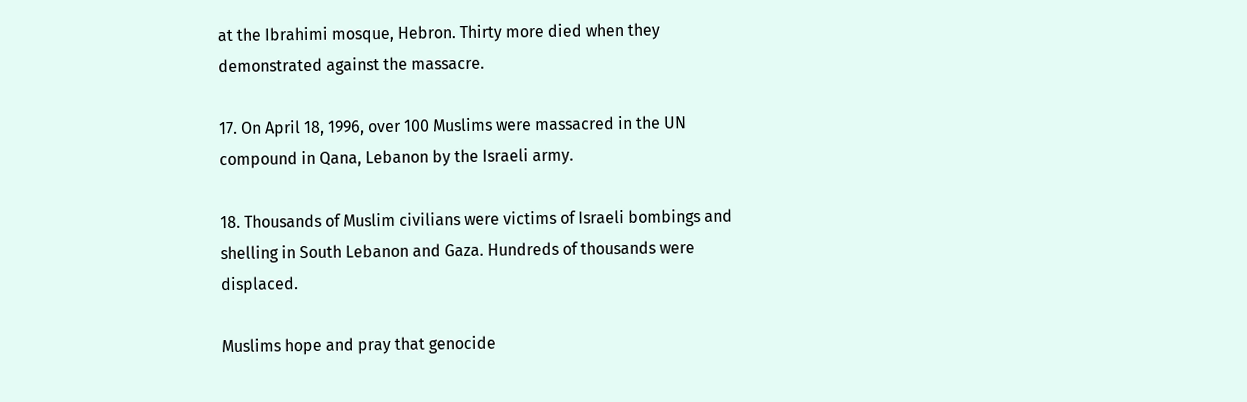at the Ibrahimi mosque, Hebron. Thirty more died when they demonstrated against the massacre.

17. On April 18, 1996, over 100 Muslims were massacred in the UN compound in Qana, Lebanon by the Israeli army.

18. Thousands of Muslim civilians were victims of Israeli bombings and shelling in South Lebanon and Gaza. Hundreds of thousands were displaced.

Muslims hope and pray that genocide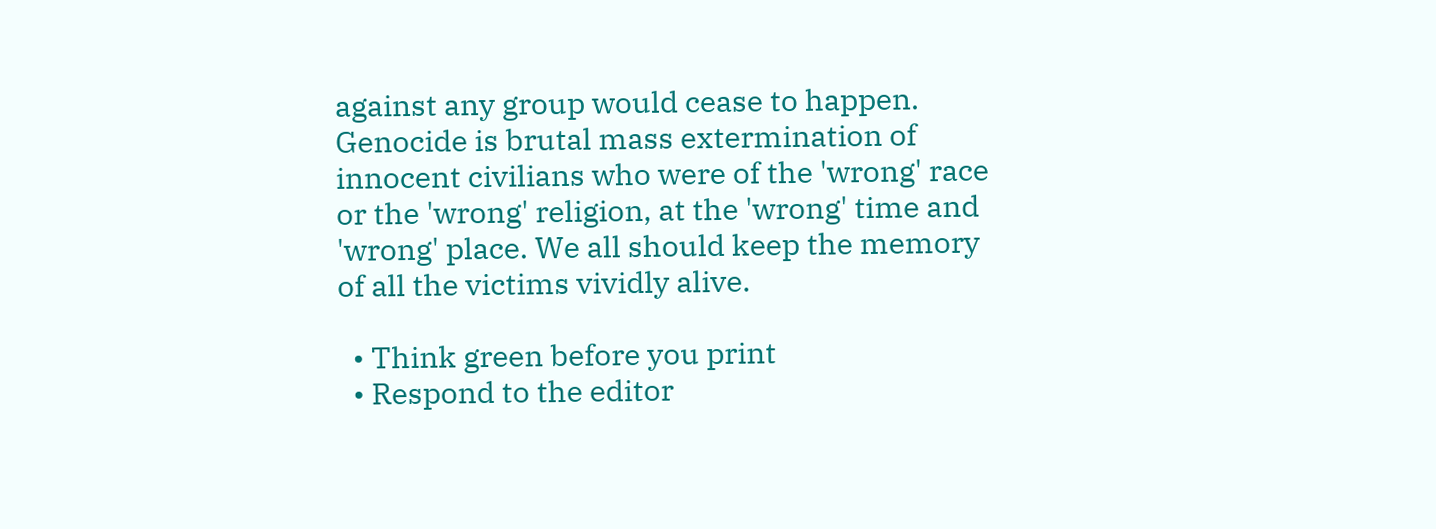against any group would cease to happen. Genocide is brutal mass extermination of innocent civilians who were of the 'wrong' race or the 'wrong' religion, at the 'wrong' time and 'wrong' place. We all should keep the memory of all the victims vividly alive.

  • Think green before you print
  • Respond to the editor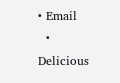• Email
  • Delicious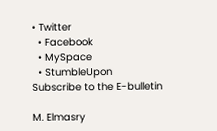• Twitter
  • Facebook
  • MySpace
  • StumbleUpon
Subscribe to the E-bulletin

M. Elmasry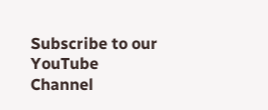Subscribe to our YouTube Channel